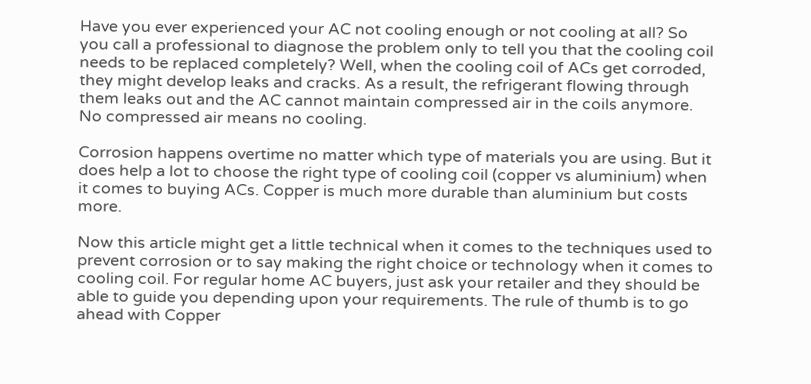Have you ever experienced your AC not cooling enough or not cooling at all? So you call a professional to diagnose the problem only to tell you that the cooling coil needs to be replaced completely? Well, when the cooling coil of ACs get corroded, they might develop leaks and cracks. As a result, the refrigerant flowing through them leaks out and the AC cannot maintain compressed air in the coils anymore. No compressed air means no cooling.

Corrosion happens overtime no matter which type of materials you are using. But it does help a lot to choose the right type of cooling coil (copper vs aluminium) when it comes to buying ACs. Copper is much more durable than aluminium but costs more.

Now this article might get a little technical when it comes to the techniques used to prevent corrosion or to say making the right choice or technology when it comes to cooling coil. For regular home AC buyers, just ask your retailer and they should be able to guide you depending upon your requirements. The rule of thumb is to go ahead with Copper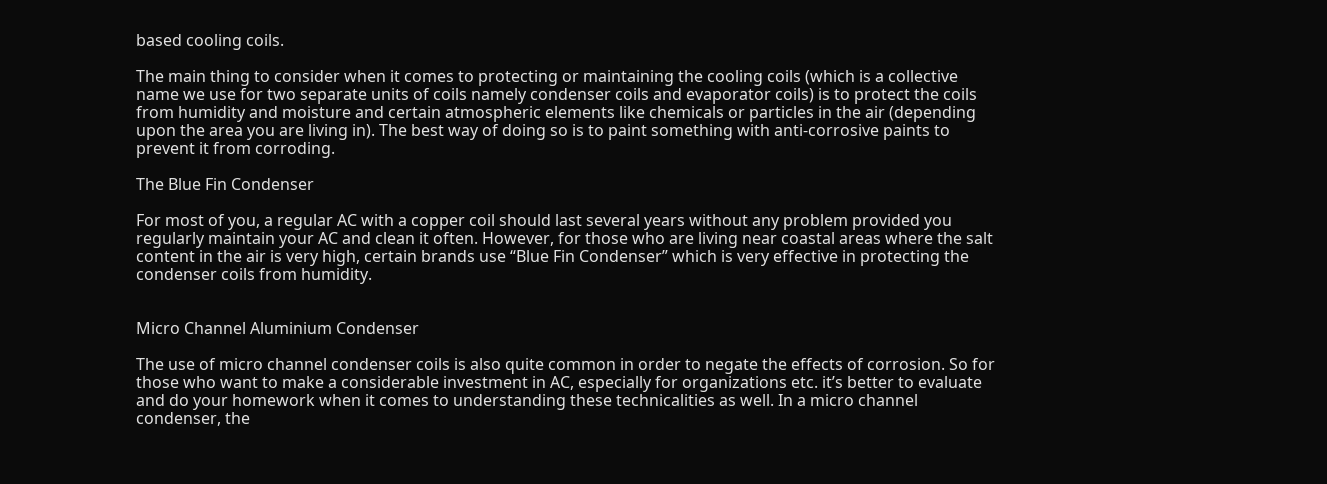based cooling coils.

The main thing to consider when it comes to protecting or maintaining the cooling coils (which is a collective name we use for two separate units of coils namely condenser coils and evaporator coils) is to protect the coils from humidity and moisture and certain atmospheric elements like chemicals or particles in the air (depending upon the area you are living in). The best way of doing so is to paint something with anti-corrosive paints to prevent it from corroding.

The Blue Fin Condenser

For most of you, a regular AC with a copper coil should last several years without any problem provided you regularly maintain your AC and clean it often. However, for those who are living near coastal areas where the salt content in the air is very high, certain brands use “Blue Fin Condenser” which is very effective in protecting the condenser coils from humidity.


Micro Channel Aluminium Condenser

The use of micro channel condenser coils is also quite common in order to negate the effects of corrosion. So for those who want to make a considerable investment in AC, especially for organizations etc. it’s better to evaluate and do your homework when it comes to understanding these technicalities as well. In a micro channel condenser, the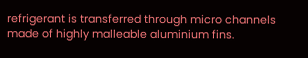refrigerant is transferred through micro channels made of highly malleable aluminium fins.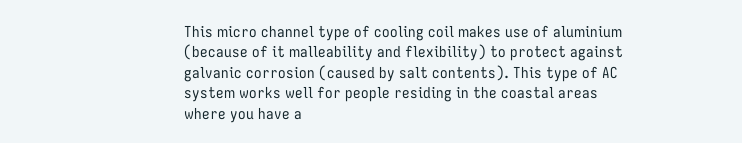This micro channel type of cooling coil makes use of aluminium (because of it malleability and flexibility) to protect against galvanic corrosion (caused by salt contents). This type of AC system works well for people residing in the coastal areas where you have a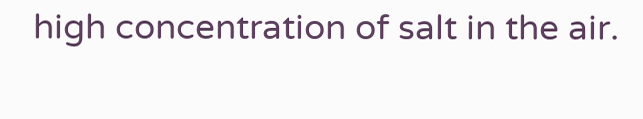high concentration of salt in the air.